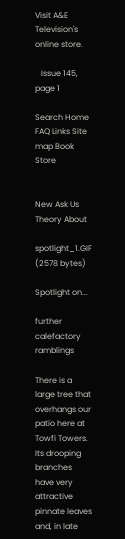Visit A&E Television's online store.

   Issue 145, page 1

Search Home FAQ Links Site map Book Store


New Ask Us Theory About

spotlight_1.GIF (2578 bytes)

Spotlight on...

further calefactory ramblings

There is a large tree that overhangs our patio here at Towfi Towers. Its drooping branches have very attractive pinnate leaves and, in late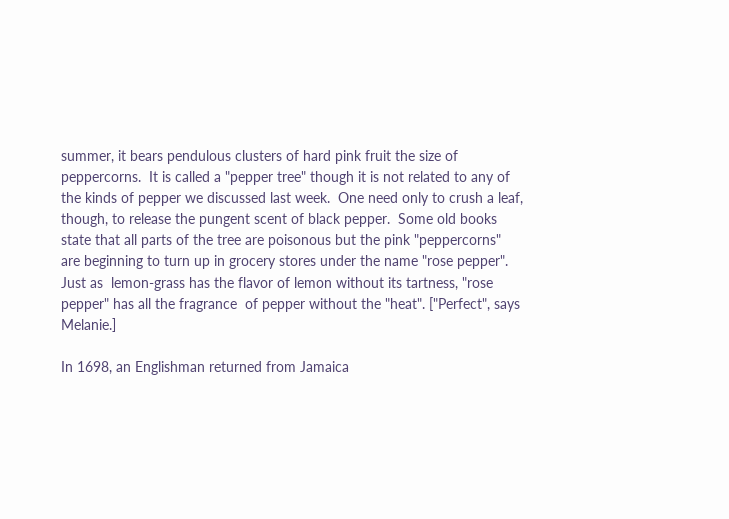summer, it bears pendulous clusters of hard pink fruit the size of peppercorns.  It is called a "pepper tree" though it is not related to any of the kinds of pepper we discussed last week.  One need only to crush a leaf, though, to release the pungent scent of black pepper.  Some old books state that all parts of the tree are poisonous but the pink "peppercorns" are beginning to turn up in grocery stores under the name "rose pepper".  Just as  lemon-grass has the flavor of lemon without its tartness, "rose pepper" has all the fragrance  of pepper without the "heat". ["Perfect", says Melanie.]

In 1698, an Englishman returned from Jamaica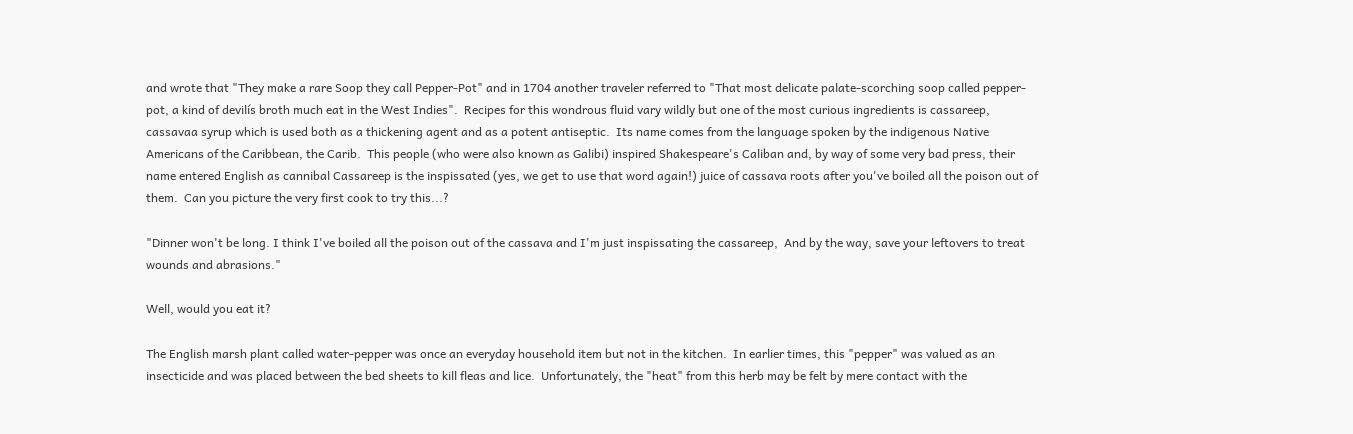and wrote that "They make a rare Soop they call Pepper-Pot" and in 1704 another traveler referred to "That most delicate palate-scorching soop called pepper-pot, a kind of devilís broth much eat in the West Indies".  Recipes for this wondrous fluid vary wildly but one of the most curious ingredients is cassareep, cassavaa syrup which is used both as a thickening agent and as a potent antiseptic.  Its name comes from the language spoken by the indigenous Native Americans of the Caribbean, the Carib.  This people (who were also known as Galibi) inspired Shakespeare's Caliban and, by way of some very bad press, their name entered English as cannibal Cassareep is the inspissated (yes, we get to use that word again!) juice of cassava roots after you've boiled all the poison out of them.  Can you picture the very first cook to try this...?

"Dinner won't be long. I think I've boiled all the poison out of the cassava and I'm just inspissating the cassareep,  And by the way, save your leftovers to treat wounds and abrasions."

Well, would you eat it?

The English marsh plant called water-pepper was once an everyday household item but not in the kitchen.  In earlier times, this "pepper" was valued as an insecticide and was placed between the bed sheets to kill fleas and lice.  Unfortunately, the "heat" from this herb may be felt by mere contact with the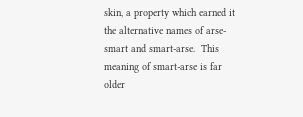skin, a property which earned it the alternative names of arse-smart and smart-arse.  This meaning of smart-arse is far older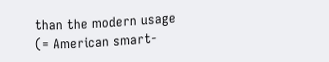than the modern usage (= American smart-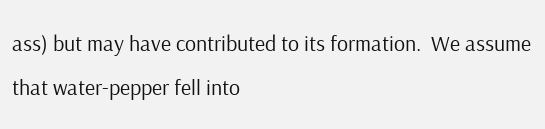ass) but may have contributed to its formation.  We assume that water-pepper fell into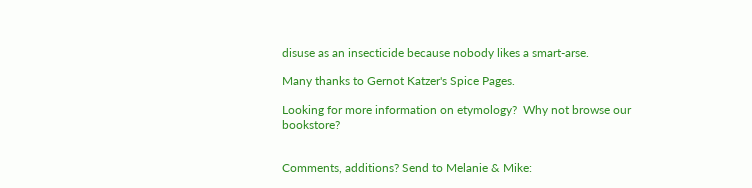disuse as an insecticide because nobody likes a smart-arse.

Many thanks to Gernot Katzer's Spice Pages.

Looking for more information on etymology?  Why not browse our bookstore?


Comments, additions? Send to Melanie & Mike: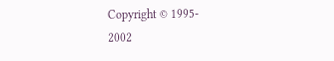Copyright © 1995-
2002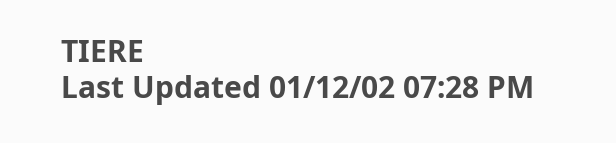TIERE
Last Updated 01/12/02 07:28 PM